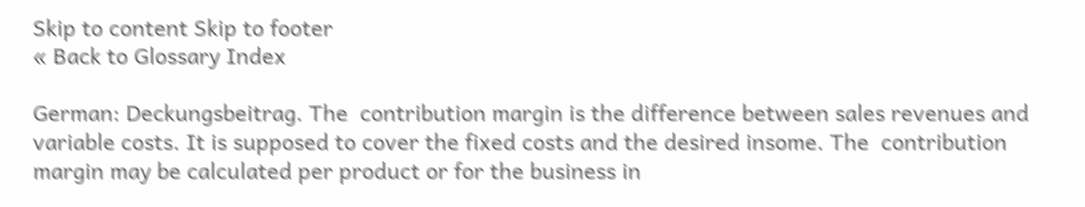Skip to content Skip to footer
« Back to Glossary Index

German: Deckungsbeitrag. The  contribution margin is the difference between sales revenues and variable costs. It is supposed to cover the fixed costs and the desired insome. The  contribution margin may be calculated per product or for the business in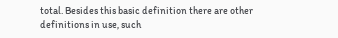total. Besides this basic definition there are other definitions in use, such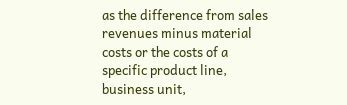as the difference from sales revenues minus material costs or the costs of a specific product line, business unit,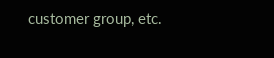customer group, etc.